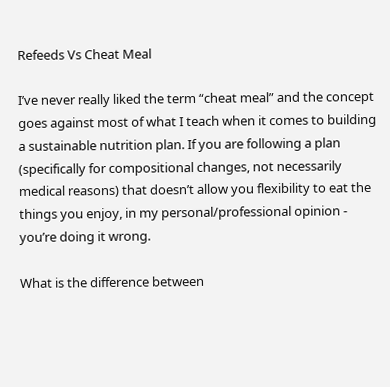Refeeds Vs Cheat Meal

I’ve never really liked the term “cheat meal” and the concept goes against most of what I teach when it comes to building a sustainable nutrition plan. If you are following a plan (specifically for compositional changes, not necessarily medical reasons) that doesn’t allow you flexibility to eat the things you enjoy, in my personal/professional opinion - you’re doing it wrong.

What is the difference between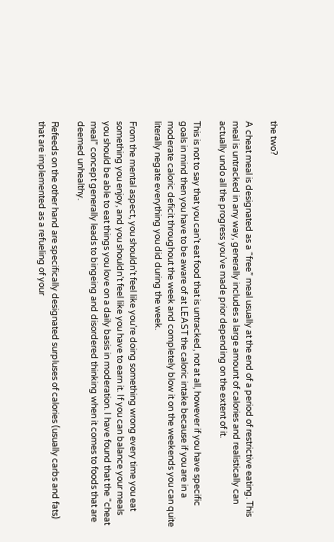the two?

A cheat meal is designated as a “free” meal usually at the end of a period of restrictive eating. This meal is untracked in any way, generally includes a large amount of calories and realistically can actually undo all the progress you’ve made prior depending on the extent of it.

This is not to say that you can’t eat food that is untracked, not at all, however if you have specific goals in mind then you have to be aware of at LEAST the caloric intake because if you are in a moderate caloric deficit throughout the week and completely blow it on the weekends you can quite literally negate everything you did during the week.

From the mental aspect, you shouldn’t feel like you’re doing something wrong every time you eat something you enjoy, and you shouldn’t feel like you have to earn it. If you can balance your meals you should be able to eat things you love on a daily basis in moderation. I have found that the “cheat meal” concept generally leads to bingeing and disordered thinking when it comes to foods that are deemed unhealthy.

Refeeds on the other hand are specifically designated surpluses of calories (usually carbs and fats) that are implemented as a refueling of your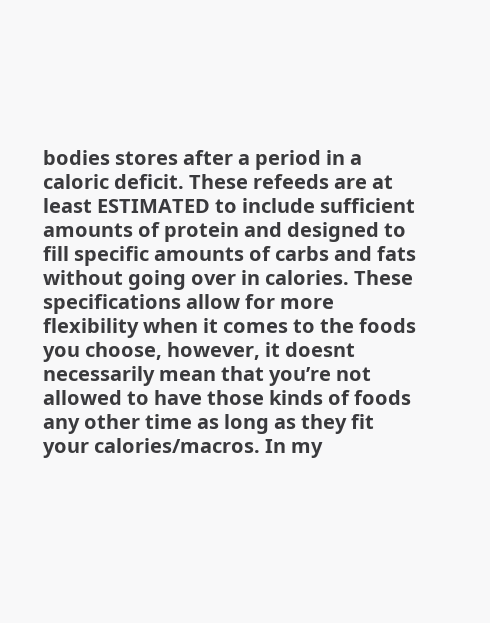bodies stores after a period in a caloric deficit. These refeeds are at least ESTIMATED to include sufficient amounts of protein and designed to fill specific amounts of carbs and fats without going over in calories. These specifications allow for more flexibility when it comes to the foods you choose, however, it doesnt necessarily mean that you’re not allowed to have those kinds of foods any other time as long as they fit your calories/macros. In my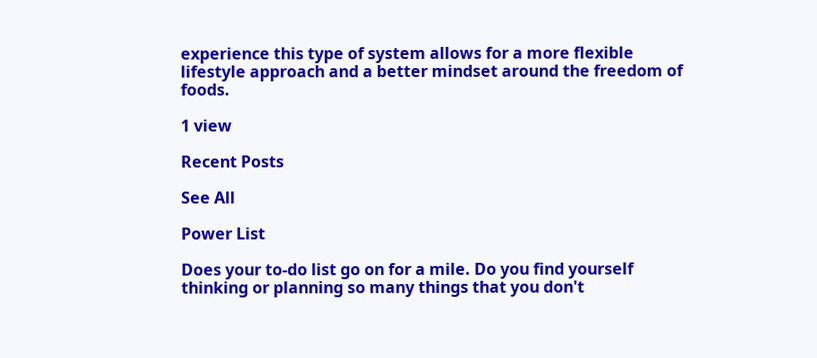experience this type of system allows for a more flexible lifestyle approach and a better mindset around the freedom of foods.

1 view

Recent Posts

See All

Power List

Does your to-do list go on for a mile. Do you find yourself thinking or planning so many things that you don't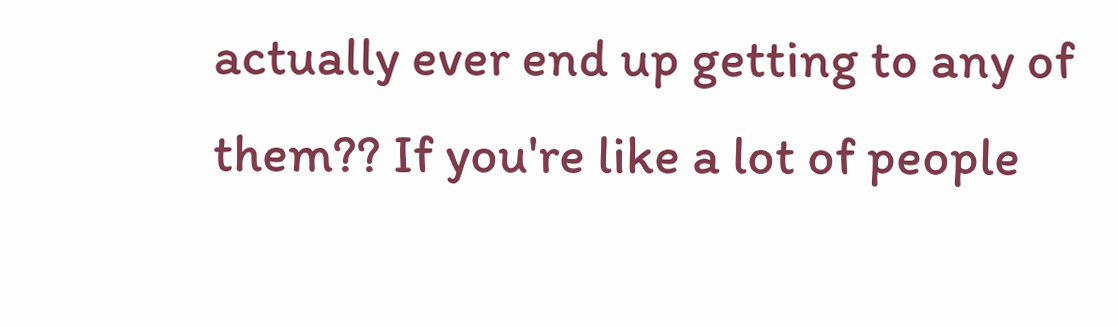actually ever end up getting to any of them?? If you're like a lot of people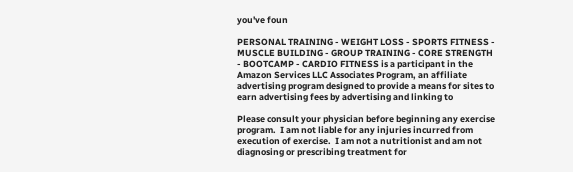you've foun

PERSONAL TRAINING - WEIGHT LOSS - SPORTS FITNESS - MUSCLE BUILDING - GROUP TRAINING - CORE STRENGTH - BOOTCAMP - CARDIO FITNESS is a participant in the Amazon Services LLC Associates Program, an affiliate advertising program designed to provide a means for sites to earn advertising fees by advertising and linking to

Please consult your physician before beginning any exercise program.  I am not liable for any injuries incurred from execution of exercise.  I am not a nutritionist and am not diagnosing or prescribing treatment for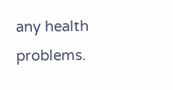any health problems.